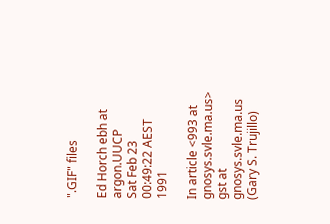".GIF" files

Ed Horch ebh at argon.UUCP
Sat Feb 23 00:49:22 AEST 1991

In article <993 at gnosys.svle.ma.us> gst at gnosys.svle.ma.us (Gary S. Trujillo)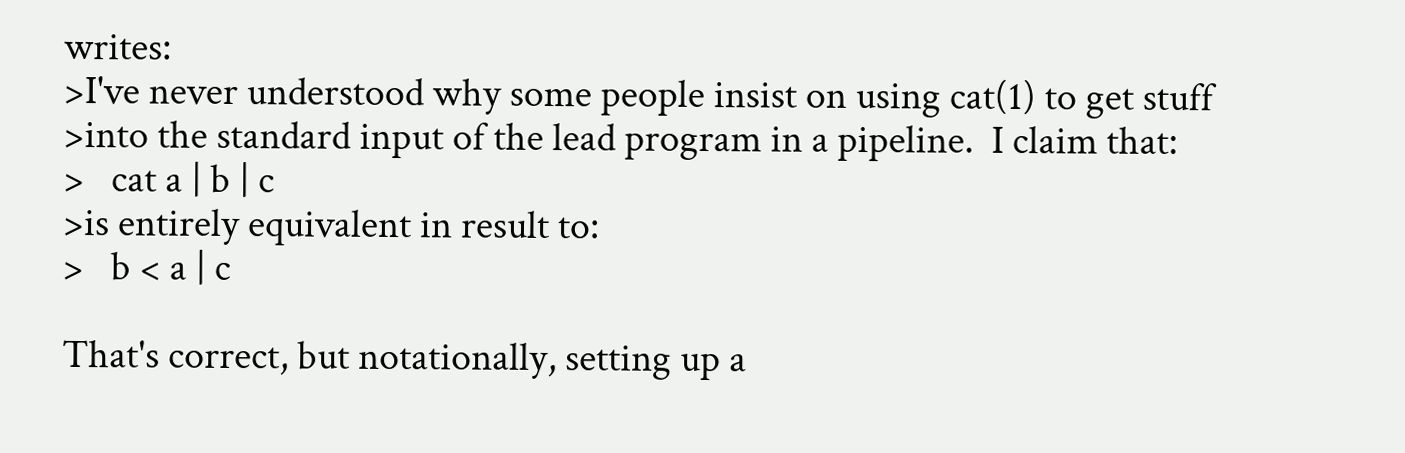writes:
>I've never understood why some people insist on using cat(1) to get stuff
>into the standard input of the lead program in a pipeline.  I claim that:
>   cat a | b | c
>is entirely equivalent in result to:
>   b < a | c

That's correct, but notationally, setting up a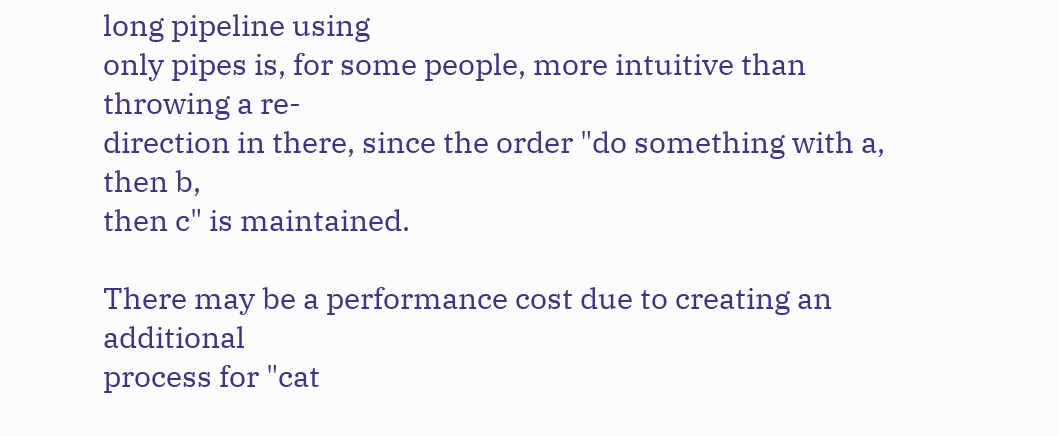long pipeline using
only pipes is, for some people, more intuitive than throwing a re-
direction in there, since the order "do something with a, then b,
then c" is maintained.

There may be a performance cost due to creating an additional
process for "cat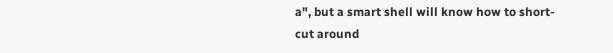a", but a smart shell will know how to short-
cut around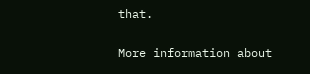that.


More information about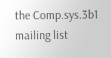the Comp.sys.3b1 mailing list